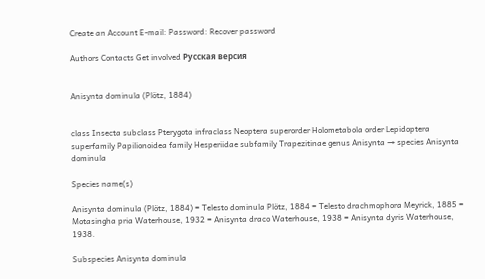Create an Account E-mail: Password: Recover password

Authors Contacts Get involved Русская версия


Anisynta dominula (Plötz, 1884)


class Insecta subclass Pterygota infraclass Neoptera superorder Holometabola order Lepidoptera superfamily Papilionoidea family Hesperiidae subfamily Trapezitinae genus Anisynta → species Anisynta dominula

Species name(s)

Anisynta dominula (Plötz, 1884) = Telesto dominula Plötz, 1884 = Telesto drachmophora Meyrick, 1885 = Motasingha pria Waterhouse, 1932 = Anisynta draco Waterhouse, 1938 = Anisynta dyris Waterhouse, 1938.

Subspecies Anisynta dominula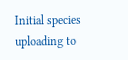Initial species uploading to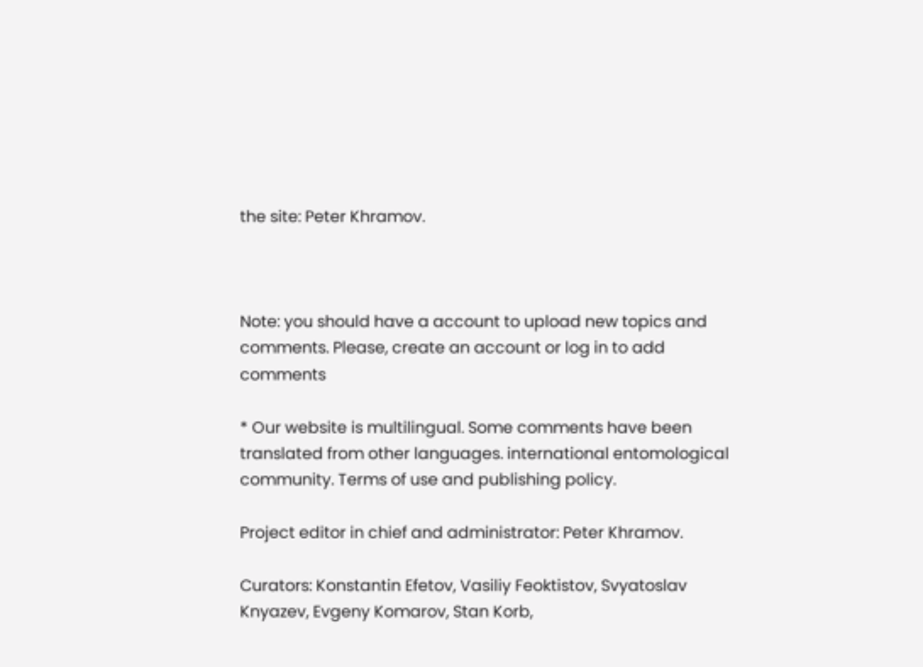the site: Peter Khramov.



Note: you should have a account to upload new topics and comments. Please, create an account or log in to add comments

* Our website is multilingual. Some comments have been translated from other languages. international entomological community. Terms of use and publishing policy.

Project editor in chief and administrator: Peter Khramov.

Curators: Konstantin Efetov, Vasiliy Feoktistov, Svyatoslav Knyazev, Evgeny Komarov, Stan Korb,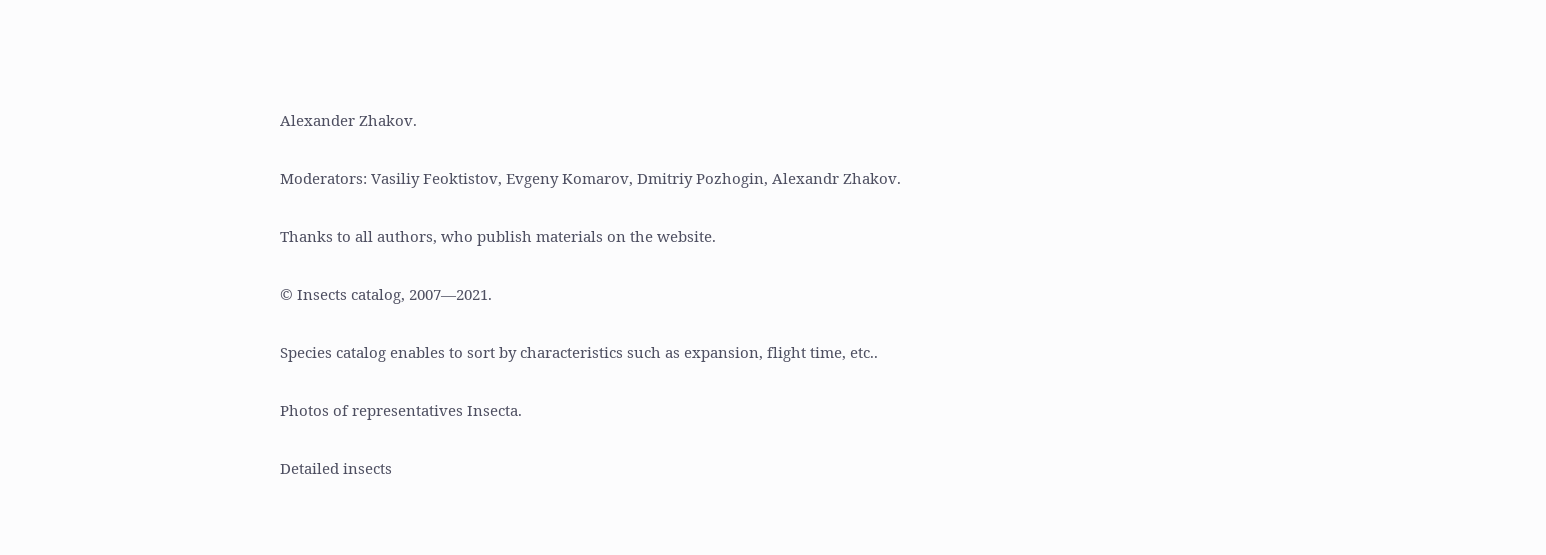Alexander Zhakov.

Moderators: Vasiliy Feoktistov, Evgeny Komarov, Dmitriy Pozhogin, Alexandr Zhakov.

Thanks to all authors, who publish materials on the website.

© Insects catalog, 2007—2021.

Species catalog enables to sort by characteristics such as expansion, flight time, etc..

Photos of representatives Insecta.

Detailed insects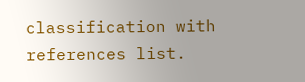classification with references list.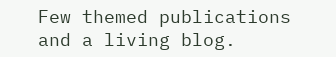Few themed publications and a living blog.